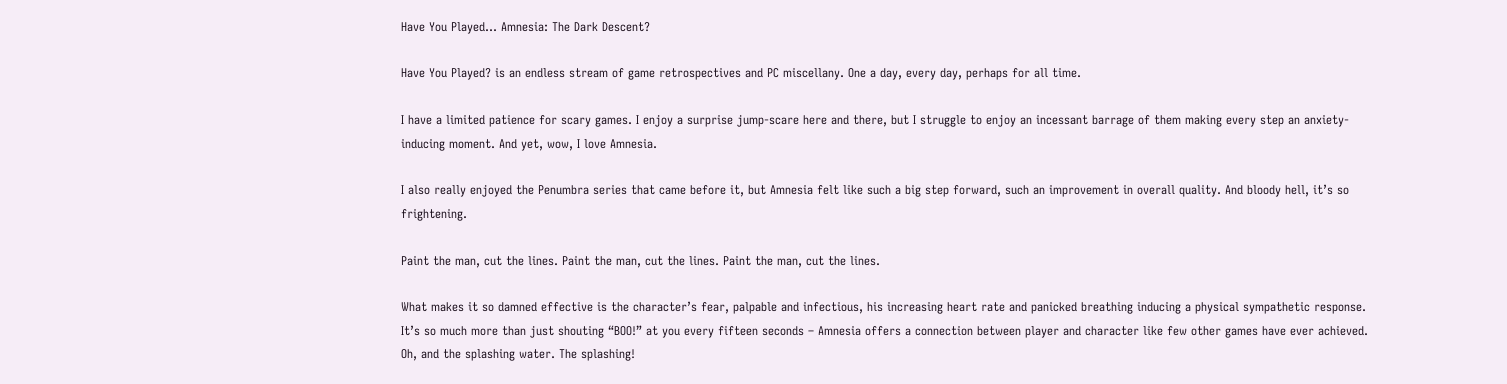Have You Played… Amnesia: The Dark Descent?

Have You Played? is an endless stream of game retrospectives and PC miscellany. One a day, every day, perhaps for all time.

I have a limited patience for scary games. I enjoy a surprise jump-scare here and there, but I struggle to enjoy an incessant barrage of them making every step an anxiety-inducing moment. And yet, wow, I love Amnesia.

I also really enjoyed the Penumbra series that came before it, but Amnesia felt like such a big step forward, such an improvement in overall quality. And bloody hell, it’s so frightening.

Paint the man, cut the lines. Paint the man, cut the lines. Paint the man, cut the lines.

What makes it so damned effective is the character’s fear, palpable and infectious, his increasing heart rate and panicked breathing inducing a physical sympathetic response. It’s so much more than just shouting “BOO!” at you every fifteen seconds – Amnesia offers a connection between player and character like few other games have ever achieved. Oh, and the splashing water. The splashing!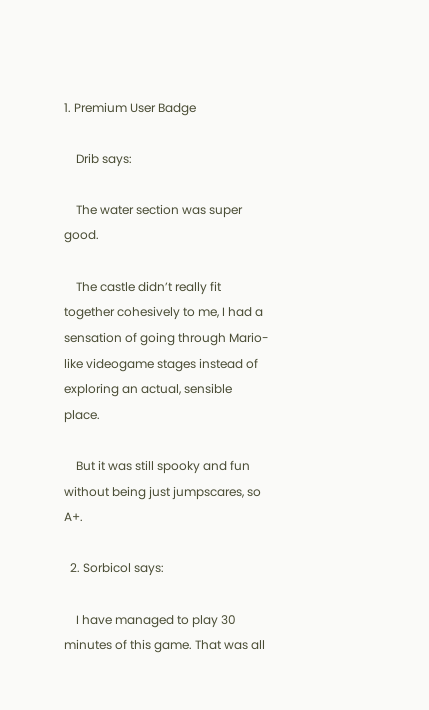1. Premium User Badge

    Drib says:

    The water section was super good.

    The castle didn’t really fit together cohesively to me, I had a sensation of going through Mario-like videogame stages instead of exploring an actual, sensible place.

    But it was still spooky and fun without being just jumpscares, so A+.

  2. Sorbicol says:

    I have managed to play 30 minutes of this game. That was all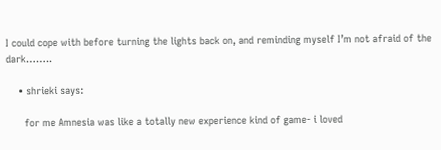I could cope with before turning the lights back on, and reminding myself I’m not afraid of the dark……..

    • shrieki says:

      for me Amnesia was like a totally new experience kind of game- i loved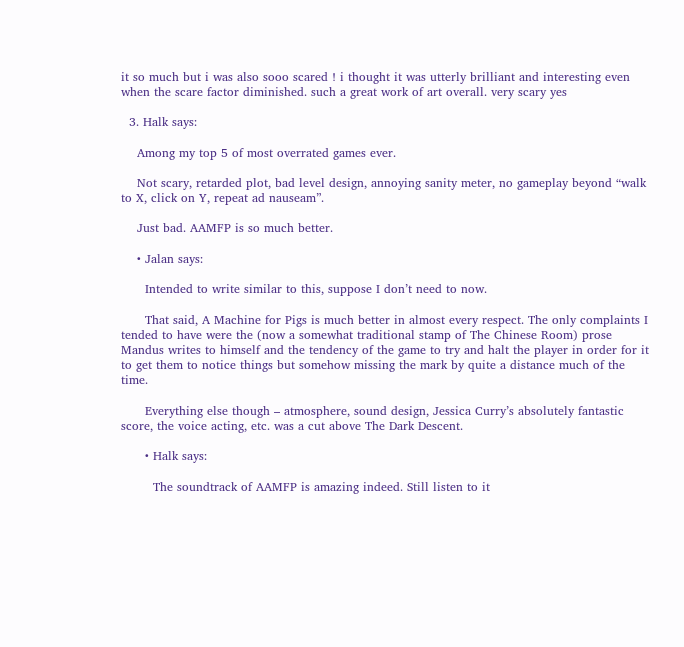it so much but i was also sooo scared ! i thought it was utterly brilliant and interesting even when the scare factor diminished. such a great work of art overall. very scary yes

  3. Halk says:

    Among my top 5 of most overrated games ever.

    Not scary, retarded plot, bad level design, annoying sanity meter, no gameplay beyond “walk to X, click on Y, repeat ad nauseam”.

    Just bad. AAMFP is so much better.

    • Jalan says:

      Intended to write similar to this, suppose I don’t need to now.

      That said, A Machine for Pigs is much better in almost every respect. The only complaints I tended to have were the (now a somewhat traditional stamp of The Chinese Room) prose Mandus writes to himself and the tendency of the game to try and halt the player in order for it to get them to notice things but somehow missing the mark by quite a distance much of the time.

      Everything else though – atmosphere, sound design, Jessica Curry’s absolutely fantastic score, the voice acting, etc. was a cut above The Dark Descent.

      • Halk says:

        The soundtrack of AAMFP is amazing indeed. Still listen to it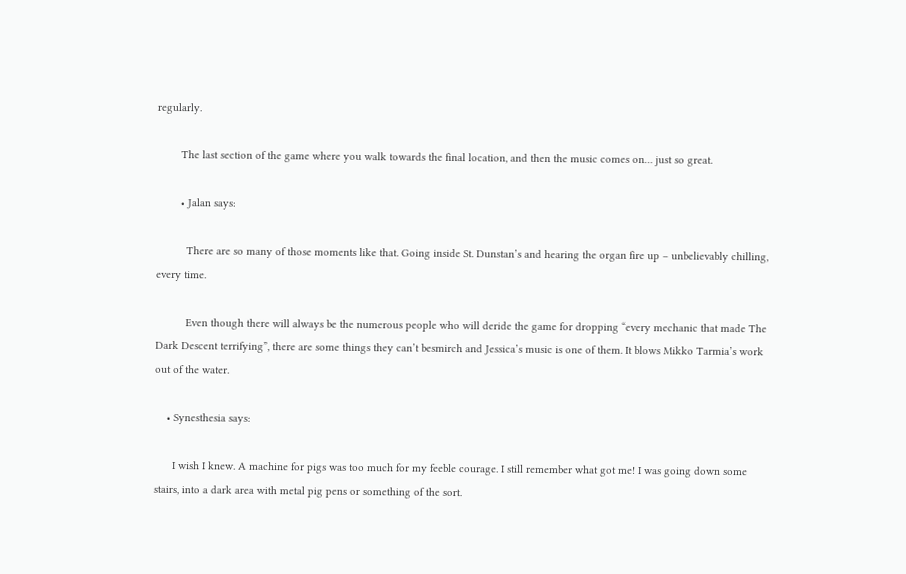regularly.

        The last section of the game where you walk towards the final location, and then the music comes on… just so great.

        • Jalan says:

          There are so many of those moments like that. Going inside St. Dunstan’s and hearing the organ fire up – unbelievably chilling, every time.

          Even though there will always be the numerous people who will deride the game for dropping “every mechanic that made The Dark Descent terrifying”, there are some things they can’t besmirch and Jessica’s music is one of them. It blows Mikko Tarmia’s work out of the water.

    • Synesthesia says:

      I wish I knew. A machine for pigs was too much for my feeble courage. I still remember what got me! I was going down some stairs, into a dark area with metal pig pens or something of the sort.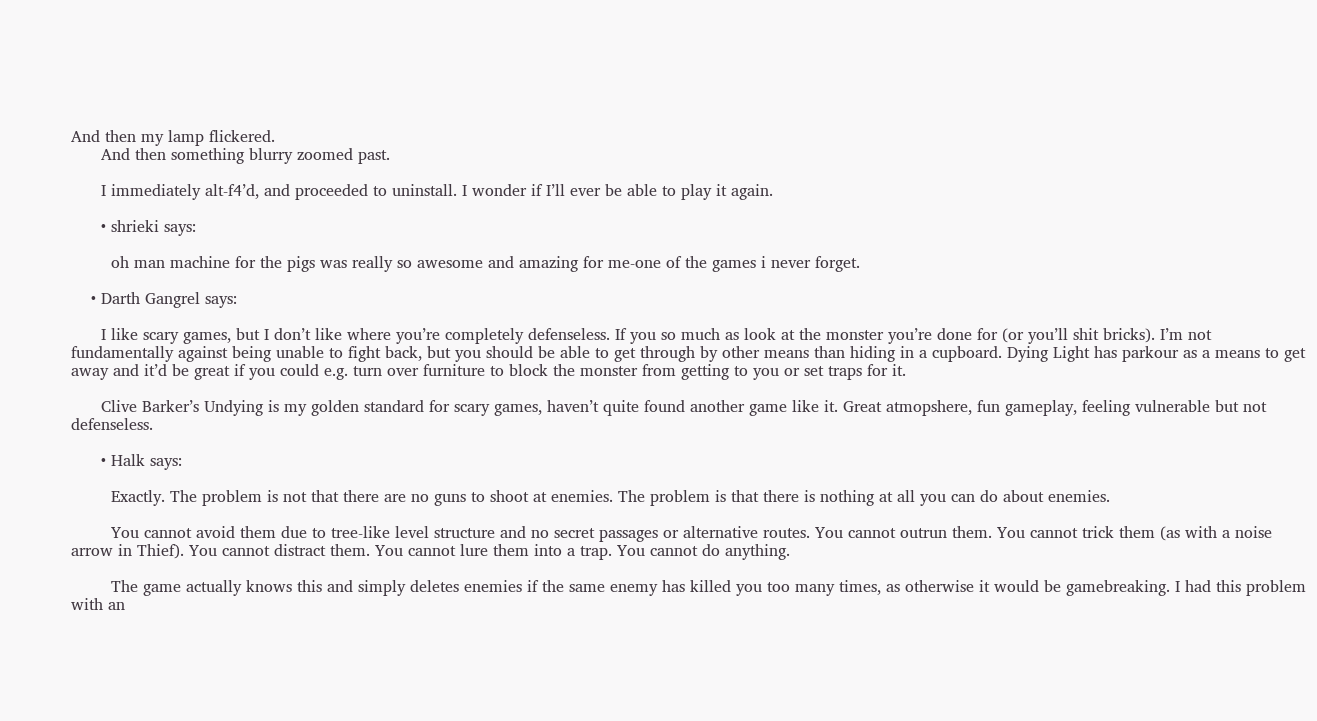And then my lamp flickered.
      And then something blurry zoomed past.

      I immediately alt-f4’d, and proceeded to uninstall. I wonder if I’ll ever be able to play it again.

      • shrieki says:

        oh man machine for the pigs was really so awesome and amazing for me-one of the games i never forget.

    • Darth Gangrel says:

      I like scary games, but I don’t like where you’re completely defenseless. If you so much as look at the monster you’re done for (or you’ll shit bricks). I’m not fundamentally against being unable to fight back, but you should be able to get through by other means than hiding in a cupboard. Dying Light has parkour as a means to get away and it’d be great if you could e.g. turn over furniture to block the monster from getting to you or set traps for it.

      Clive Barker’s Undying is my golden standard for scary games, haven’t quite found another game like it. Great atmopshere, fun gameplay, feeling vulnerable but not defenseless.

      • Halk says:

        Exactly. The problem is not that there are no guns to shoot at enemies. The problem is that there is nothing at all you can do about enemies.

        You cannot avoid them due to tree-like level structure and no secret passages or alternative routes. You cannot outrun them. You cannot trick them (as with a noise arrow in Thief). You cannot distract them. You cannot lure them into a trap. You cannot do anything.

        The game actually knows this and simply deletes enemies if the same enemy has killed you too many times, as otherwise it would be gamebreaking. I had this problem with an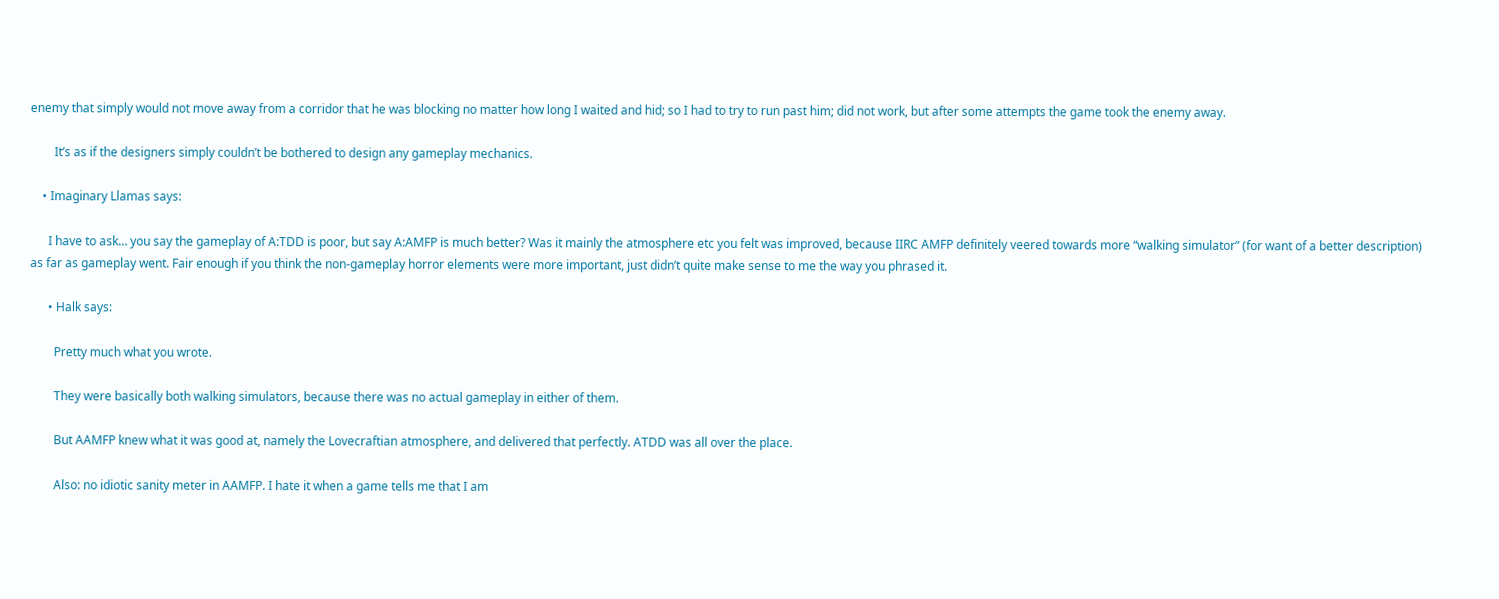enemy that simply would not move away from a corridor that he was blocking no matter how long I waited and hid; so I had to try to run past him; did not work, but after some attempts the game took the enemy away.

        It’s as if the designers simply couldn’t be bothered to design any gameplay mechanics.

    • Imaginary Llamas says:

      I have to ask… you say the gameplay of A:TDD is poor, but say A:AMFP is much better? Was it mainly the atmosphere etc you felt was improved, because IIRC AMFP definitely veered towards more “walking simulator” (for want of a better description) as far as gameplay went. Fair enough if you think the non-gameplay horror elements were more important, just didn’t quite make sense to me the way you phrased it.

      • Halk says:

        Pretty much what you wrote.

        They were basically both walking simulators, because there was no actual gameplay in either of them.

        But AAMFP knew what it was good at, namely the Lovecraftian atmosphere, and delivered that perfectly. ATDD was all over the place.

        Also: no idiotic sanity meter in AAMFP. I hate it when a game tells me that I am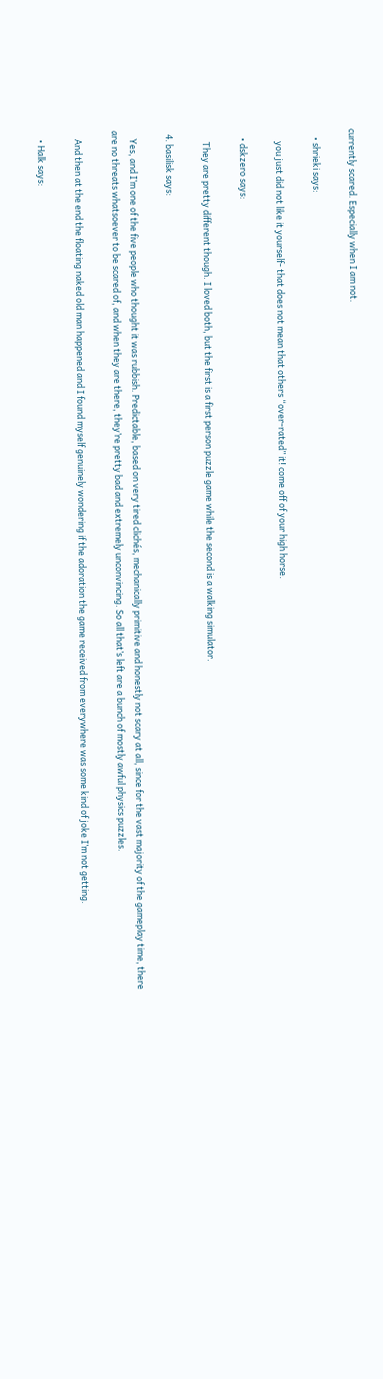currently scared. Especially when I am not.

    • shrieki says:

      you just did not like it yourself- that does not mean that others “over-rated” it! come off of your high horse.

    • dskzero says:

      They are pretty different though. I loved both, but the first is a first person puzzle game while the second is a walking simulator.

  4. basilisk says:

    Yes, and I’m one of the five people who thought it was rubbish. Predictable, based on very tired clichés, mechanically primitive and honestly not scary at all, since for the vast majority of the gameplay time, there are no threats whatsoever to be scared of, and when they are there, they’re pretty bad and extremely unconvincing. So all that’s left are a bunch of mostly awful physics puzzles.

    And then at the end the floating naked old man happened and I found myself genuinely wondering if the adoration the game received from everywhere was some kind of joke I’m not getting.

    • Halk says: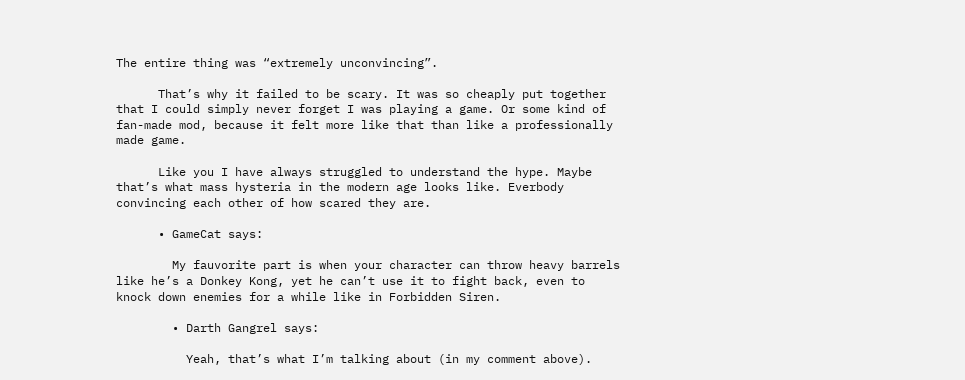The entire thing was “extremely unconvincing”.

      That’s why it failed to be scary. It was so cheaply put together that I could simply never forget I was playing a game. Or some kind of fan-made mod, because it felt more like that than like a professionally made game.

      Like you I have always struggled to understand the hype. Maybe that’s what mass hysteria in the modern age looks like. Everbody convincing each other of how scared they are.

      • GameCat says:

        My fauvorite part is when your character can throw heavy barrels like he’s a Donkey Kong, yet he can’t use it to fight back, even to knock down enemies for a while like in Forbidden Siren.

        • Darth Gangrel says:

          Yeah, that’s what I’m talking about (in my comment above).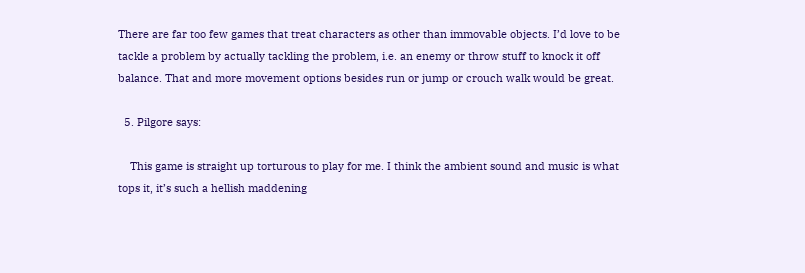There are far too few games that treat characters as other than immovable objects. I’d love to be tackle a problem by actually tackling the problem, i.e. an enemy or throw stuff to knock it off balance. That and more movement options besides run or jump or crouch walk would be great.

  5. Pilgore says:

    This game is straight up torturous to play for me. I think the ambient sound and music is what tops it, it’s such a hellish maddening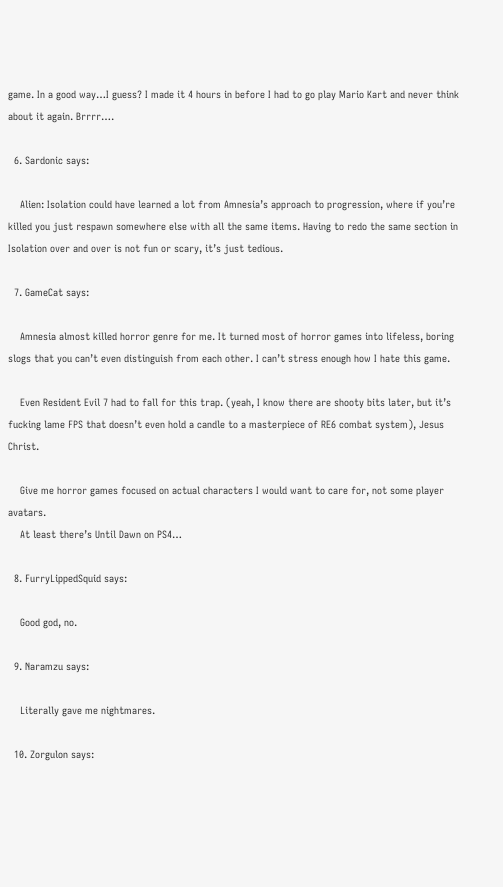game. In a good way…I guess? I made it 4 hours in before I had to go play Mario Kart and never think about it again. Brrrr….

  6. Sardonic says:

    Alien: Isolation could have learned a lot from Amnesia’s approach to progression, where if you’re killed you just respawn somewhere else with all the same items. Having to redo the same section in Isolation over and over is not fun or scary, it’s just tedious.

  7. GameCat says:

    Amnesia almost killed horror genre for me. It turned most of horror games into lifeless, boring slogs that you can’t even distinguish from each other. I can’t stress enough how I hate this game.

    Even Resident Evil 7 had to fall for this trap. (yeah, I know there are shooty bits later, but it’s fucking lame FPS that doesn’t even hold a candle to a masterpiece of RE6 combat system), Jesus Christ.

    Give me horror games focused on actual characters I would want to care for, not some player avatars.
    At least there’s Until Dawn on PS4…

  8. FurryLippedSquid says:

    Good god, no.

  9. Naramzu says:

    Literally gave me nightmares.

  10. Zorgulon says: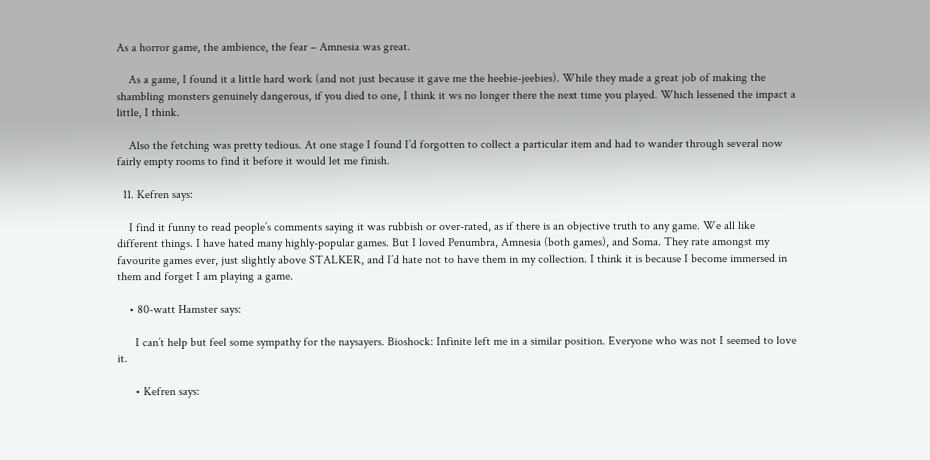As a horror game, the ambience, the fear – Amnesia was great.

    As a game, I found it a little hard work (and not just because it gave me the heebie-jeebies). While they made a great job of making the shambling monsters genuinely dangerous, if you died to one, I think it ws no longer there the next time you played. Which lessened the impact a little, I think.

    Also the fetching was pretty tedious. At one stage I found I’d forgotten to collect a particular item and had to wander through several now fairly empty rooms to find it before it would let me finish.

  11. Kefren says:

    I find it funny to read people’s comments saying it was rubbish or over-rated, as if there is an objective truth to any game. We all like different things. I have hated many highly-popular games. But I loved Penumbra, Amnesia (both games), and Soma. They rate amongst my favourite games ever, just slightly above STALKER, and I’d hate not to have them in my collection. I think it is because I become immersed in them and forget I am playing a game.

    • 80-watt Hamster says:

      I can’t help but feel some sympathy for the naysayers. Bioshock: Infinite left me in a similar position. Everyone who was not I seemed to love it.

      • Kefren says: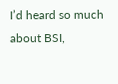I’d heard so much about BSI,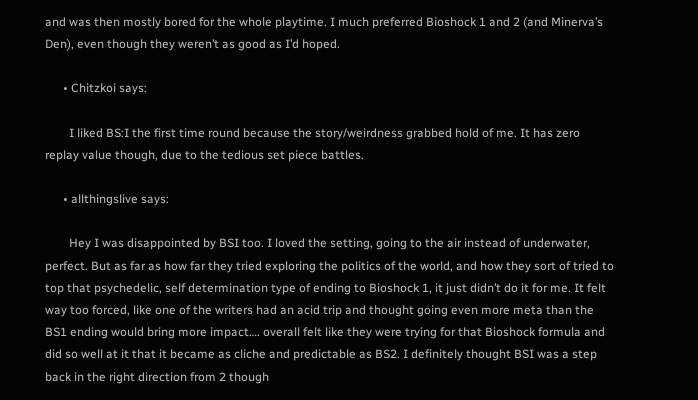and was then mostly bored for the whole playtime. I much preferred Bioshock 1 and 2 (and Minerva’s Den), even though they weren’t as good as I’d hoped.

      • Chitzkoi says:

        I liked BS:I the first time round because the story/weirdness grabbed hold of me. It has zero replay value though, due to the tedious set piece battles.

      • allthingslive says:

        Hey I was disappointed by BSI too. I loved the setting, going to the air instead of underwater, perfect. But as far as how far they tried exploring the politics of the world, and how they sort of tried to top that psychedelic, self determination type of ending to Bioshock 1, it just didn’t do it for me. It felt way too forced, like one of the writers had an acid trip and thought going even more meta than the BS1 ending would bring more impact…. overall felt like they were trying for that Bioshock formula and did so well at it that it became as cliche and predictable as BS2. I definitely thought BSI was a step back in the right direction from 2 though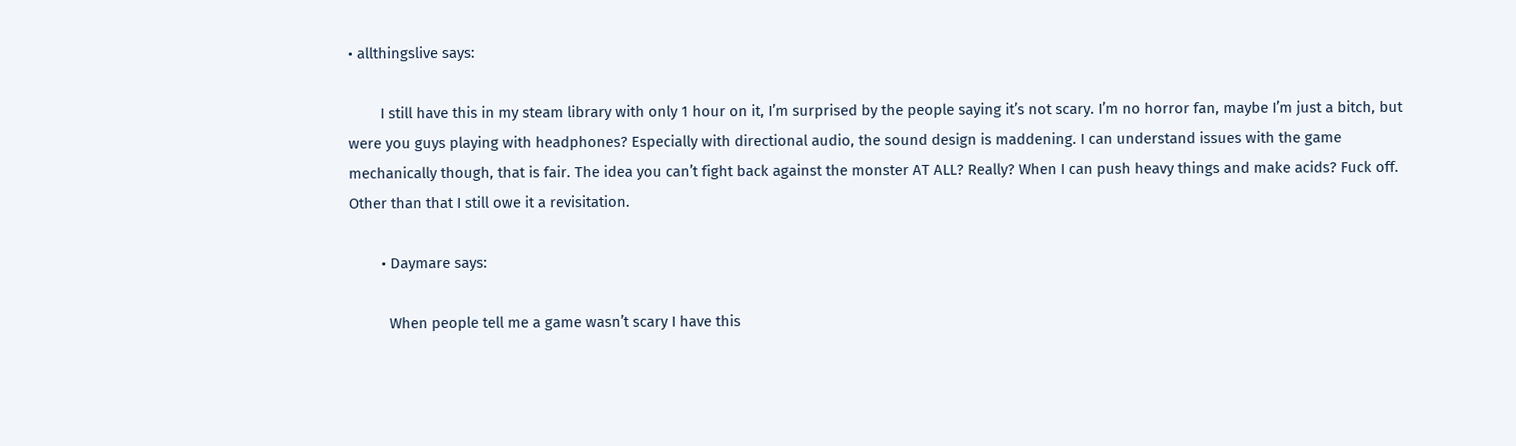• allthingslive says:

        I still have this in my steam library with only 1 hour on it, I’m surprised by the people saying it’s not scary. I’m no horror fan, maybe I’m just a bitch, but were you guys playing with headphones? Especially with directional audio, the sound design is maddening. I can understand issues with the game mechanically though, that is fair. The idea you can’t fight back against the monster AT ALL? Really? When I can push heavy things and make acids? Fuck off. Other than that I still owe it a revisitation.

        • Daymare says:

          When people tell me a game wasn’t scary I have this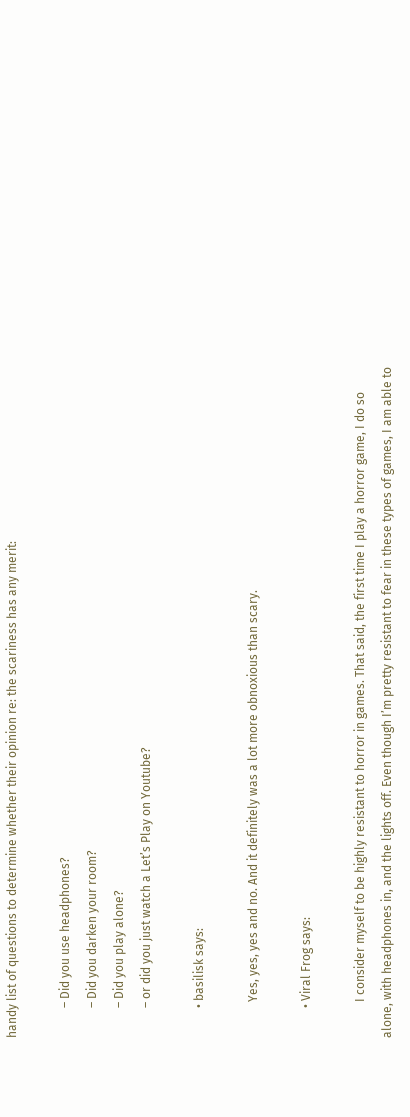handy list of questions to determine whether their opinion re: the scariness has any merit:

          – Did you use headphones?
          – Did you darken your room?
          – Did you play alone?
          – or did you just watch a Let’s Play on Youtube?

          • basilisk says:

            Yes, yes, yes and no. And it definitely was a lot more obnoxious than scary.

          • Viral Frog says:

            I consider myself to be highly resistant to horror in games. That said, the first time I play a horror game, I do so alone, with headphones in, and the lights off. Even though I’m pretty resistant to fear in these types of games, I am able to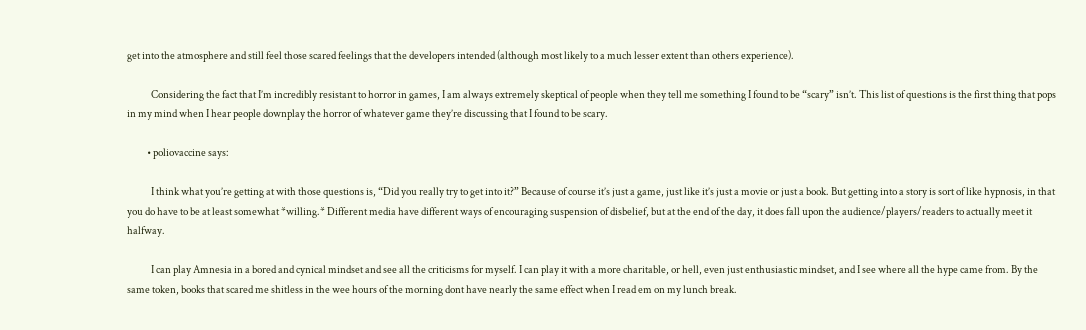get into the atmosphere and still feel those scared feelings that the developers intended (although most likely to a much lesser extent than others experience).

            Considering the fact that I’m incredibly resistant to horror in games, I am always extremely skeptical of people when they tell me something I found to be “scary” isn’t. This list of questions is the first thing that pops in my mind when I hear people downplay the horror of whatever game they’re discussing that I found to be scary.

          • poliovaccine says:

            I think what you’re getting at with those questions is, “Did you really try to get into it?” Because of course it’s just a game, just like it’s just a movie or just a book. But getting into a story is sort of like hypnosis, in that you do have to be at least somewhat *willing.* Different media have different ways of encouraging suspension of disbelief, but at the end of the day, it does fall upon the audience/players/readers to actually meet it halfway.

            I can play Amnesia in a bored and cynical mindset and see all the criticisms for myself. I can play it with a more charitable, or hell, even just enthusiastic mindset, and I see where all the hype came from. By the same token, books that scared me shitless in the wee hours of the morning dont have nearly the same effect when I read em on my lunch break.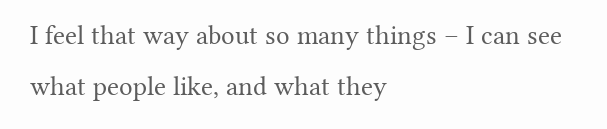I feel that way about so many things – I can see what people like, and what they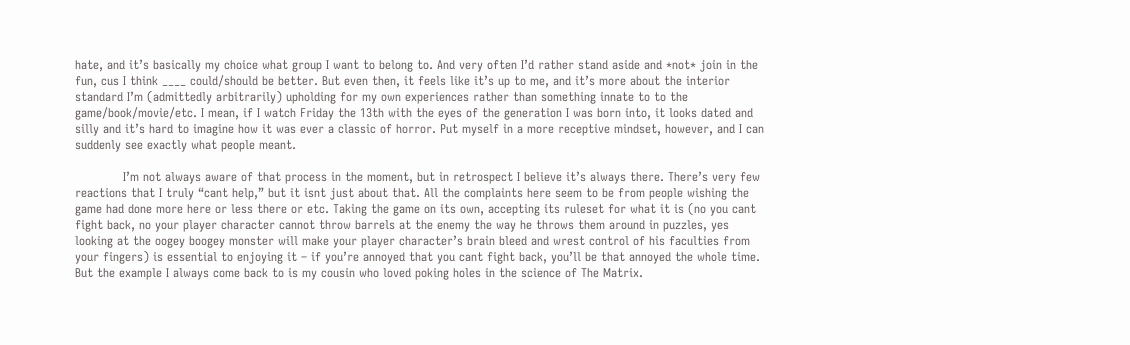hate, and it’s basically my choice what group I want to belong to. And very often I’d rather stand aside and *not* join in the fun, cus I think ____ could/should be better. But even then, it feels like it’s up to me, and it’s more about the interior standard I’m (admittedly arbitrarily) upholding for my own experiences rather than something innate to to the game/book/movie/etc. I mean, if I watch Friday the 13th with the eyes of the generation I was born into, it looks dated and silly and it’s hard to imagine how it was ever a classic of horror. Put myself in a more receptive mindset, however, and I can suddenly see exactly what people meant.

            I’m not always aware of that process in the moment, but in retrospect I believe it’s always there. There’s very few reactions that I truly “cant help,” but it isnt just about that. All the complaints here seem to be from people wishing the game had done more here or less there or etc. Taking the game on its own, accepting its ruleset for what it is (no you cant fight back, no your player character cannot throw barrels at the enemy the way he throws them around in puzzles, yes looking at the oogey boogey monster will make your player character’s brain bleed and wrest control of his faculties from your fingers) is essential to enjoying it – if you’re annoyed that you cant fight back, you’ll be that annoyed the whole time. But the example I always come back to is my cousin who loved poking holes in the science of The Matrix.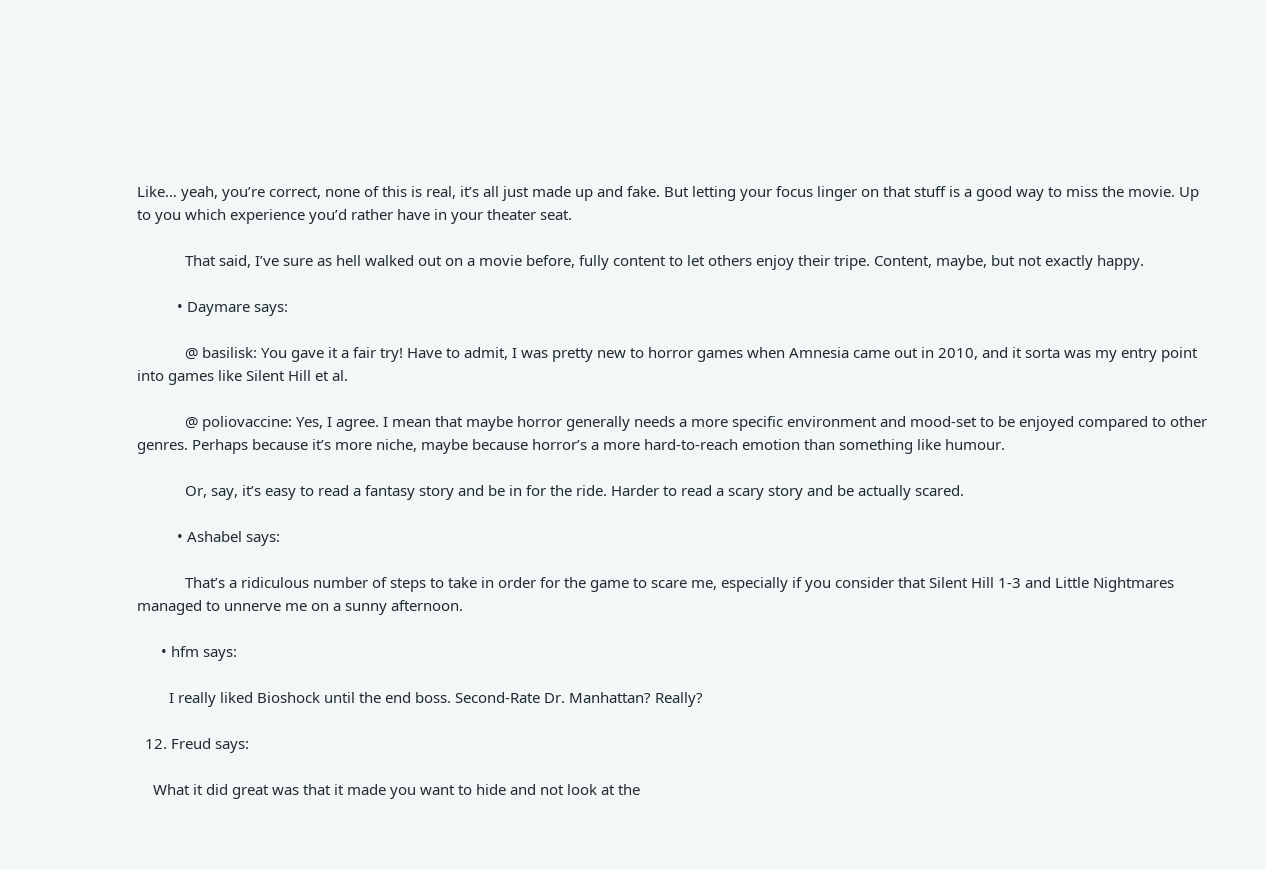Like… yeah, you’re correct, none of this is real, it’s all just made up and fake. But letting your focus linger on that stuff is a good way to miss the movie. Up to you which experience you’d rather have in your theater seat.

            That said, I’ve sure as hell walked out on a movie before, fully content to let others enjoy their tripe. Content, maybe, but not exactly happy.

          • Daymare says:

            @ basilisk: You gave it a fair try! Have to admit, I was pretty new to horror games when Amnesia came out in 2010, and it sorta was my entry point into games like Silent Hill et al.

            @ poliovaccine: Yes, I agree. I mean that maybe horror generally needs a more specific environment and mood-set to be enjoyed compared to other genres. Perhaps because it’s more niche, maybe because horror’s a more hard-to-reach emotion than something like humour.

            Or, say, it’s easy to read a fantasy story and be in for the ride. Harder to read a scary story and be actually scared.

          • Ashabel says:

            That’s a ridiculous number of steps to take in order for the game to scare me, especially if you consider that Silent Hill 1-3 and Little Nightmares managed to unnerve me on a sunny afternoon.

      • hfm says:

        I really liked Bioshock until the end boss. Second-Rate Dr. Manhattan? Really?

  12. Freud says:

    What it did great was that it made you want to hide and not look at the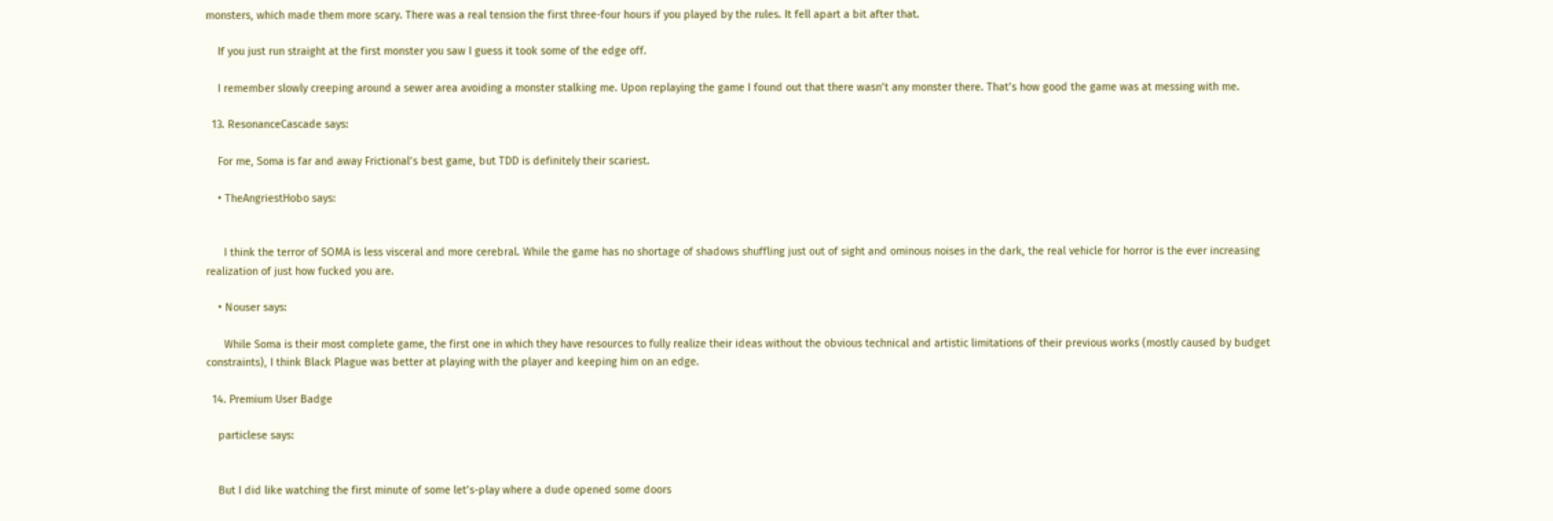monsters, which made them more scary. There was a real tension the first three-four hours if you played by the rules. It fell apart a bit after that.

    If you just run straight at the first monster you saw I guess it took some of the edge off.

    I remember slowly creeping around a sewer area avoiding a monster stalking me. Upon replaying the game I found out that there wasn’t any monster there. That’s how good the game was at messing with me.

  13. ResonanceCascade says:

    For me, Soma is far and away Frictional’s best game, but TDD is definitely their scariest.

    • TheAngriestHobo says:


      I think the terror of SOMA is less visceral and more cerebral. While the game has no shortage of shadows shuffling just out of sight and ominous noises in the dark, the real vehicle for horror is the ever increasing realization of just how fucked you are.

    • Nouser says:

      While Soma is their most complete game, the first one in which they have resources to fully realize their ideas without the obvious technical and artistic limitations of their previous works (mostly caused by budget constraints), I think Black Plague was better at playing with the player and keeping him on an edge.

  14. Premium User Badge

    particlese says:


    But I did like watching the first minute of some let’s-play where a dude opened some doors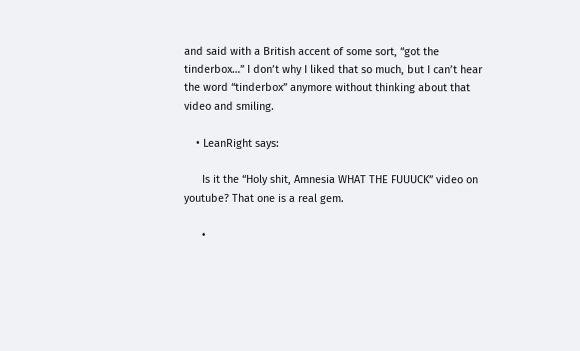and said with a British accent of some sort, “got the tinderbox…” I don’t why I liked that so much, but I can’t hear the word “tinderbox” anymore without thinking about that video and smiling.

    • LeanRight says:

      Is it the “Holy shit, Amnesia WHAT THE FUUUCK” video on youtube? That one is a real gem.

      •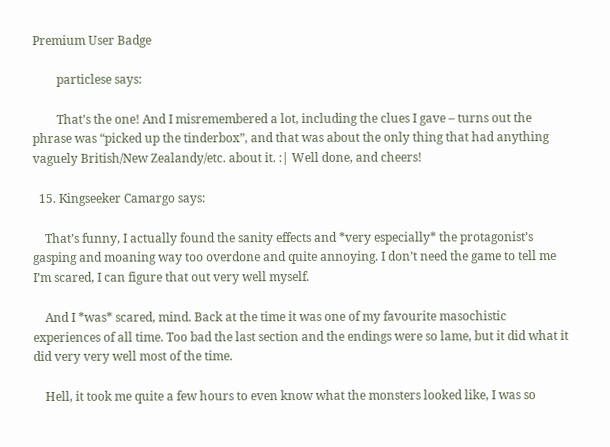Premium User Badge

        particlese says:

        That’s the one! And I misremembered a lot, including the clues I gave – turns out the phrase was “picked up the tinderbox”, and that was about the only thing that had anything vaguely British/New Zealandy/etc. about it. :| Well done, and cheers!

  15. Kingseeker Camargo says:

    That’s funny, I actually found the sanity effects and *very especially* the protagonist’s gasping and moaning way too overdone and quite annoying. I don’t need the game to tell me I’m scared, I can figure that out very well myself.

    And I *was* scared, mind. Back at the time it was one of my favourite masochistic experiences of all time. Too bad the last section and the endings were so lame, but it did what it did very very well most of the time.

    Hell, it took me quite a few hours to even know what the monsters looked like, I was so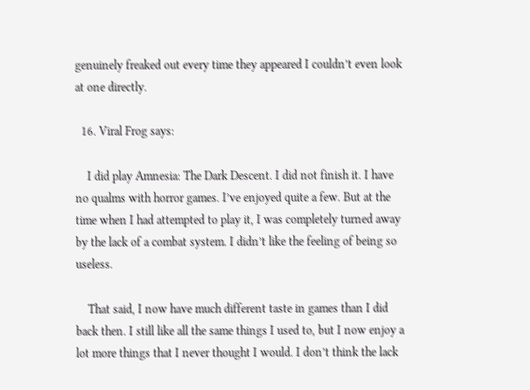genuinely freaked out every time they appeared I couldn’t even look at one directly.

  16. Viral Frog says:

    I did play Amnesia: The Dark Descent. I did not finish it. I have no qualms with horror games. I’ve enjoyed quite a few. But at the time when I had attempted to play it, I was completely turned away by the lack of a combat system. I didn’t like the feeling of being so useless.

    That said, I now have much different taste in games than I did back then. I still like all the same things I used to, but I now enjoy a lot more things that I never thought I would. I don’t think the lack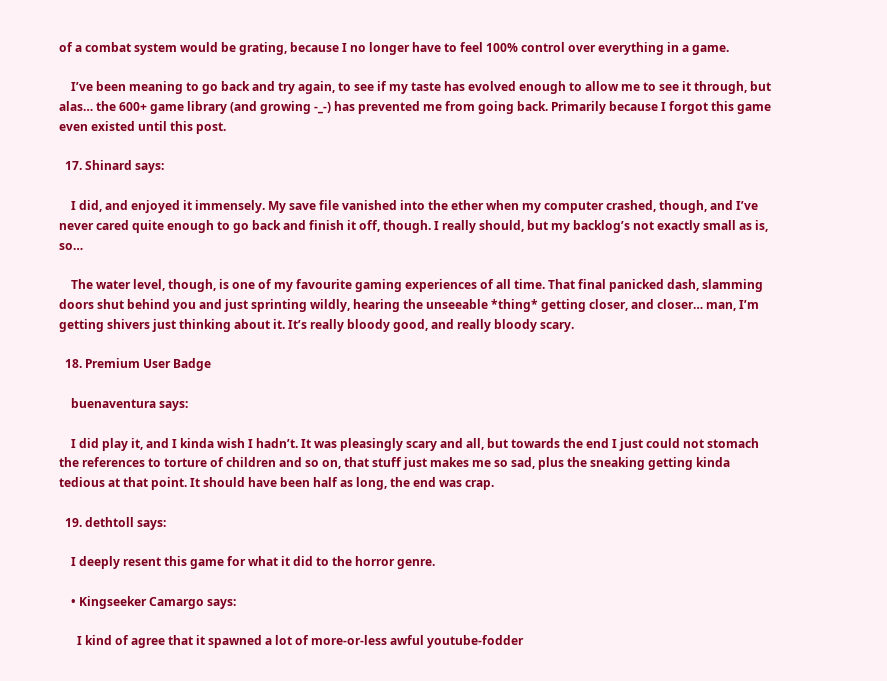of a combat system would be grating, because I no longer have to feel 100% control over everything in a game.

    I’ve been meaning to go back and try again, to see if my taste has evolved enough to allow me to see it through, but alas… the 600+ game library (and growing -_-) has prevented me from going back. Primarily because I forgot this game even existed until this post.

  17. Shinard says:

    I did, and enjoyed it immensely. My save file vanished into the ether when my computer crashed, though, and I’ve never cared quite enough to go back and finish it off, though. I really should, but my backlog’s not exactly small as is, so…

    The water level, though, is one of my favourite gaming experiences of all time. That final panicked dash, slamming doors shut behind you and just sprinting wildly, hearing the unseeable *thing* getting closer, and closer… man, I’m getting shivers just thinking about it. It’s really bloody good, and really bloody scary.

  18. Premium User Badge

    buenaventura says:

    I did play it, and I kinda wish I hadn’t. It was pleasingly scary and all, but towards the end I just could not stomach the references to torture of children and so on, that stuff just makes me so sad, plus the sneaking getting kinda tedious at that point. It should have been half as long, the end was crap.

  19. dethtoll says:

    I deeply resent this game for what it did to the horror genre.

    • Kingseeker Camargo says:

      I kind of agree that it spawned a lot of more-or-less awful youtube-fodder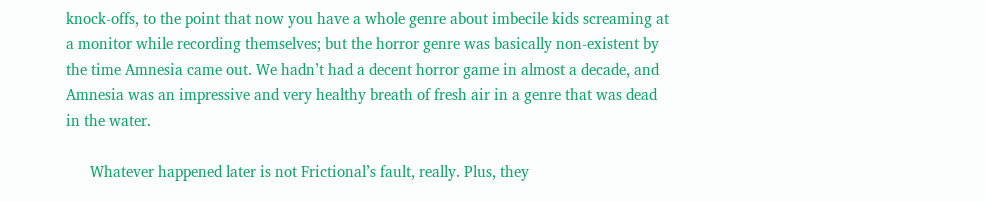knock-offs, to the point that now you have a whole genre about imbecile kids screaming at a monitor while recording themselves; but the horror genre was basically non-existent by the time Amnesia came out. We hadn’t had a decent horror game in almost a decade, and Amnesia was an impressive and very healthy breath of fresh air in a genre that was dead in the water.

      Whatever happened later is not Frictional’s fault, really. Plus, they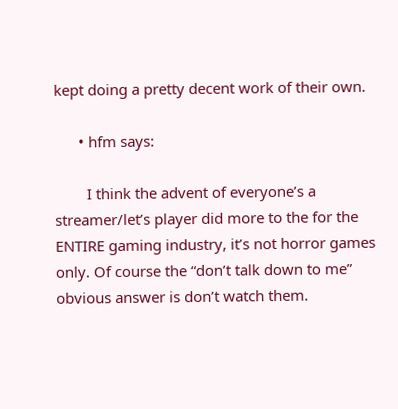kept doing a pretty decent work of their own.

      • hfm says:

        I think the advent of everyone’s a streamer/let’s player did more to the for the ENTIRE gaming industry, it’s not horror games only. Of course the “don’t talk down to me” obvious answer is don’t watch them.